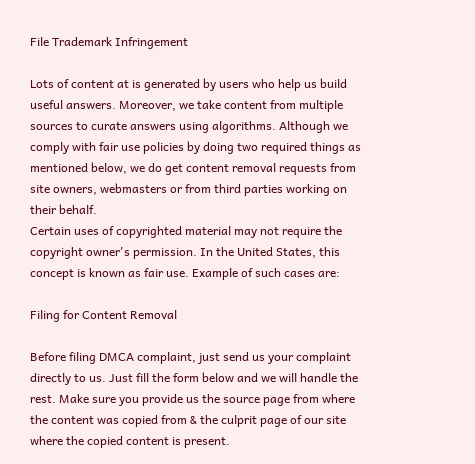File Trademark Infringement

Lots of content at is generated by users who help us build useful answers. Moreover, we take content from multiple sources to curate answers using algorithms. Although we comply with fair use policies by doing two required things as mentioned below, we do get content removal requests from site owners, webmasters or from third parties working on their behalf.
Certain uses of copyrighted material may not require the copyright owner's permission. In the United States, this concept is known as fair use. Example of such cases are:

Filing for Content Removal

Before filing DMCA complaint, just send us your complaint directly to us. Just fill the form below and we will handle the rest. Make sure you provide us the source page from where the content was copied from & the culprit page of our site where the copied content is present.